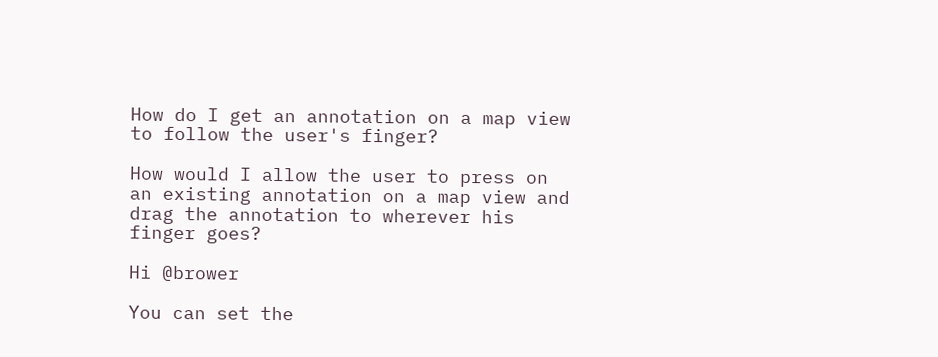How do I get an annotation on a map view to follow the user's finger?

How would I allow the user to press on an existing annotation on a map view and drag the annotation to wherever his finger goes?

Hi @brower

You can set the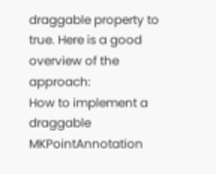draggable property to true. Here is a good overview of the approach:
How to implement a draggable MKPointAnnotation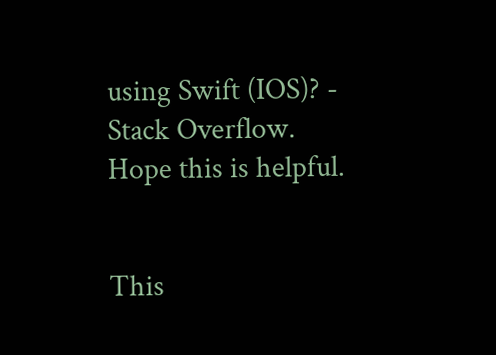using Swift (IOS)? - Stack Overflow.
Hope this is helpful.


This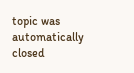topic was automatically closed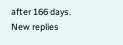after 166 days. New replies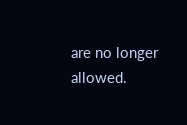are no longer allowed.